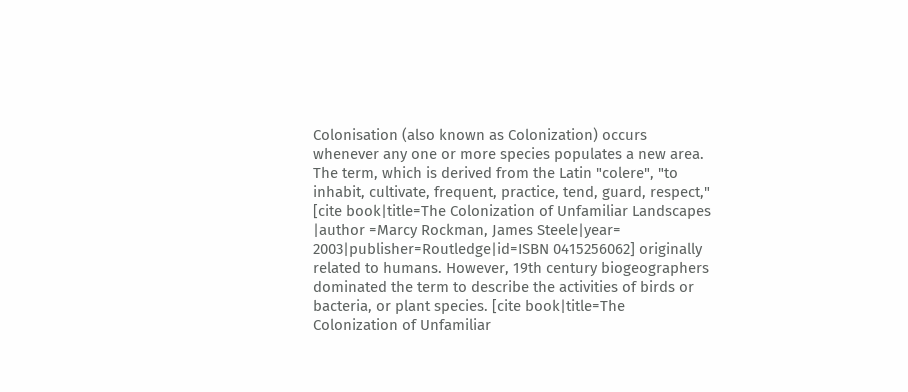Colonisation (also known as Colonization) occurs whenever any one or more species populates a new area. The term, which is derived from the Latin "colere", "to inhabit, cultivate, frequent, practice, tend, guard, respect," [cite book|title=The Colonization of Unfamiliar Landscapes |author =Marcy Rockman, James Steele|year= 2003|publisher=Routledge|id=ISBN 0415256062] originally related to humans. However, 19th century biogeographers dominated the term to describe the activities of birds or bacteria, or plant species. [cite book|title=The Colonization of Unfamiliar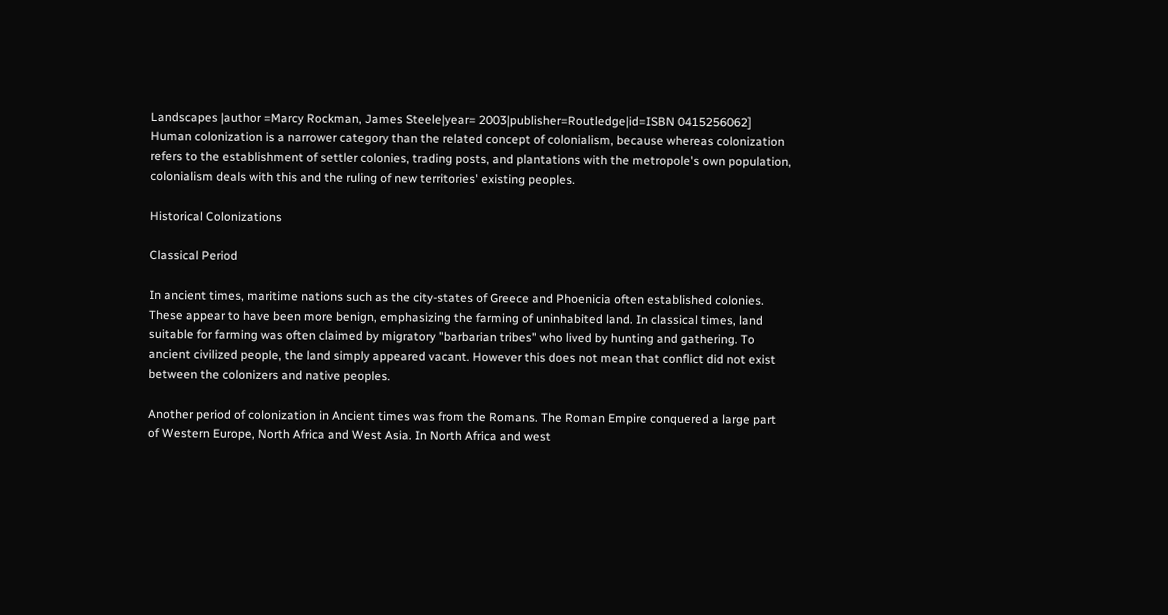Landscapes |author =Marcy Rockman, James Steele|year= 2003|publisher=Routledge|id=ISBN 0415256062] Human colonization is a narrower category than the related concept of colonialism, because whereas colonization refers to the establishment of settler colonies, trading posts, and plantations with the metropole's own population, colonialism deals with this and the ruling of new territories' existing peoples.

Historical Colonizations

Classical Period

In ancient times, maritime nations such as the city-states of Greece and Phoenicia often established colonies. These appear to have been more benign, emphasizing the farming of uninhabited land. In classical times, land suitable for farming was often claimed by migratory "barbarian tribes" who lived by hunting and gathering. To ancient civilized people, the land simply appeared vacant. However this does not mean that conflict did not exist between the colonizers and native peoples.

Another period of colonization in Ancient times was from the Romans. The Roman Empire conquered a large part of Western Europe, North Africa and West Asia. In North Africa and west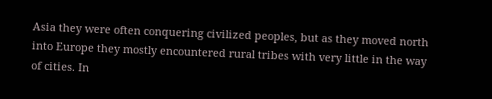Asia they were often conquering civilized peoples, but as they moved north into Europe they mostly encountered rural tribes with very little in the way of cities. In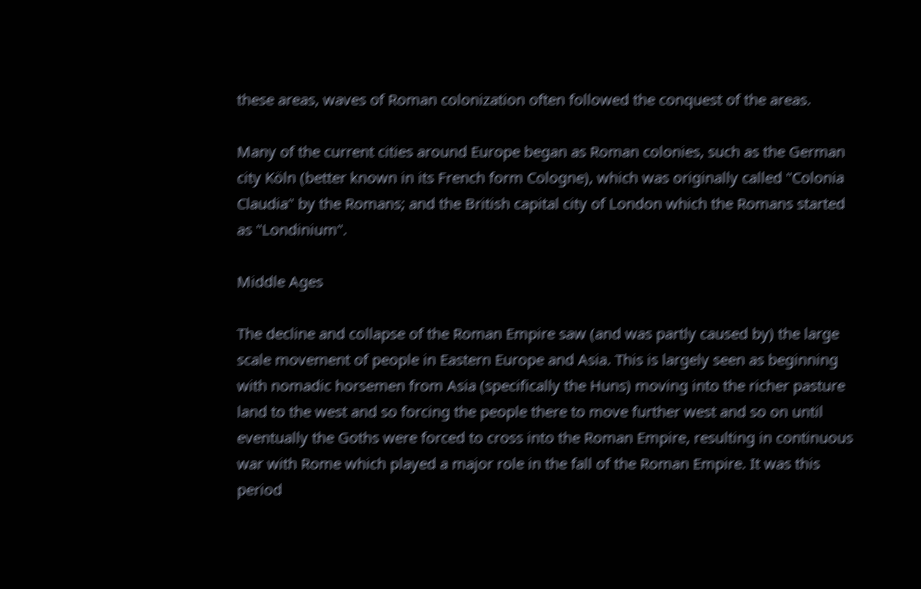these areas, waves of Roman colonization often followed the conquest of the areas.

Many of the current cities around Europe began as Roman colonies, such as the German city Köln (better known in its French form Cologne), which was originally called "Colonia Claudia" by the Romans; and the British capital city of London which the Romans started as "Londinium".

Middle Ages

The decline and collapse of the Roman Empire saw (and was partly caused by) the large scale movement of people in Eastern Europe and Asia. This is largely seen as beginning with nomadic horsemen from Asia (specifically the Huns) moving into the richer pasture land to the west and so forcing the people there to move further west and so on until eventually the Goths were forced to cross into the Roman Empire, resulting in continuous war with Rome which played a major role in the fall of the Roman Empire. It was this period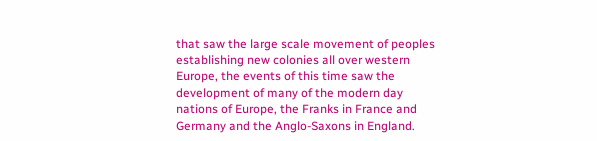that saw the large scale movement of peoples establishing new colonies all over western Europe, the events of this time saw the development of many of the modern day nations of Europe, the Franks in France and Germany and the Anglo-Saxons in England.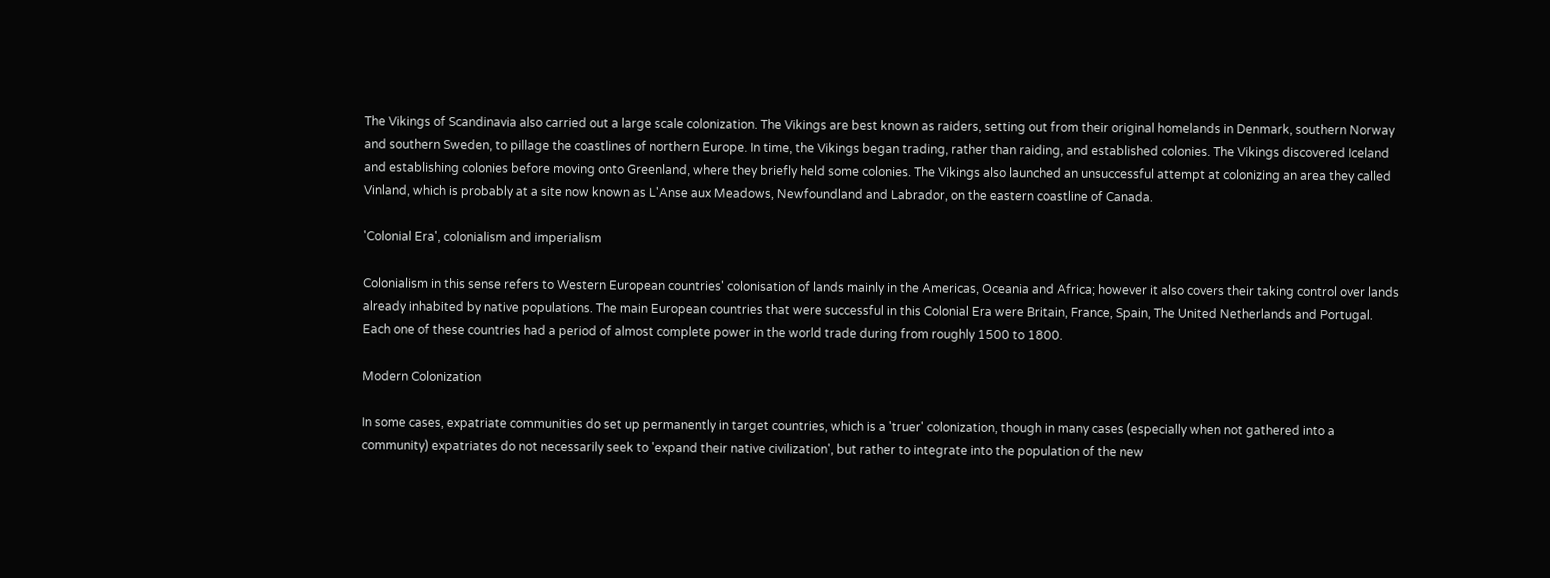The Vikings of Scandinavia also carried out a large scale colonization. The Vikings are best known as raiders, setting out from their original homelands in Denmark, southern Norway and southern Sweden, to pillage the coastlines of northern Europe. In time, the Vikings began trading, rather than raiding, and established colonies. The Vikings discovered Iceland and establishing colonies before moving onto Greenland, where they briefly held some colonies. The Vikings also launched an unsuccessful attempt at colonizing an area they called Vinland, which is probably at a site now known as L'Anse aux Meadows, Newfoundland and Labrador, on the eastern coastline of Canada.

'Colonial Era', colonialism and imperialism

Colonialism in this sense refers to Western European countries' colonisation of lands mainly in the Americas, Oceania and Africa; however it also covers their taking control over lands already inhabited by native populations. The main European countries that were successful in this Colonial Era were Britain, France, Spain, The United Netherlands and Portugal. Each one of these countries had a period of almost complete power in the world trade during from roughly 1500 to 1800.

Modern Colonization

In some cases, expatriate communities do set up permanently in target countries, which is a 'truer' colonization, though in many cases (especially when not gathered into a community) expatriates do not necessarily seek to 'expand their native civilization', but rather to integrate into the population of the new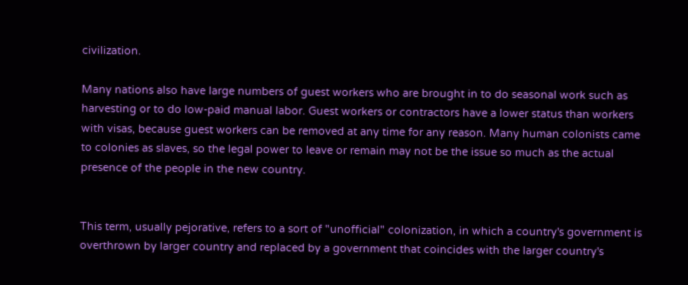civilization.

Many nations also have large numbers of guest workers who are brought in to do seasonal work such as harvesting or to do low-paid manual labor. Guest workers or contractors have a lower status than workers with visas, because guest workers can be removed at any time for any reason. Many human colonists came to colonies as slaves, so the legal power to leave or remain may not be the issue so much as the actual presence of the people in the new country.


This term, usually pejorative, refers to a sort of "unofficial" colonization, in which a country's government is overthrown by larger country and replaced by a government that coincides with the larger country's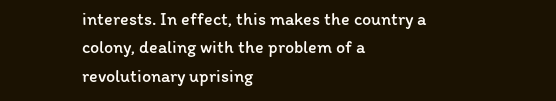interests. In effect, this makes the country a colony, dealing with the problem of a revolutionary uprising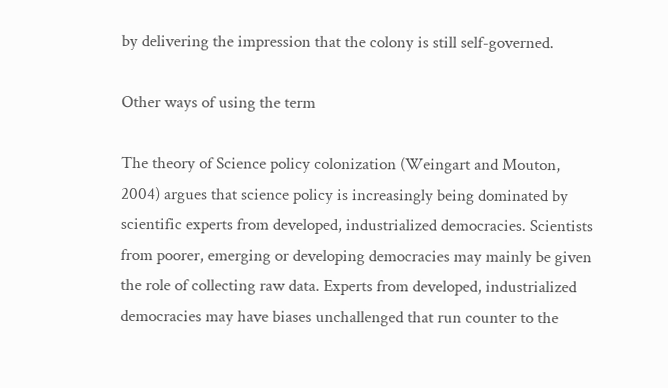by delivering the impression that the colony is still self-governed.

Other ways of using the term

The theory of Science policy colonization (Weingart and Mouton, 2004) argues that science policy is increasingly being dominated by scientific experts from developed, industrialized democracies. Scientists from poorer, emerging or developing democracies may mainly be given the role of collecting raw data. Experts from developed, industrialized democracies may have biases unchallenged that run counter to the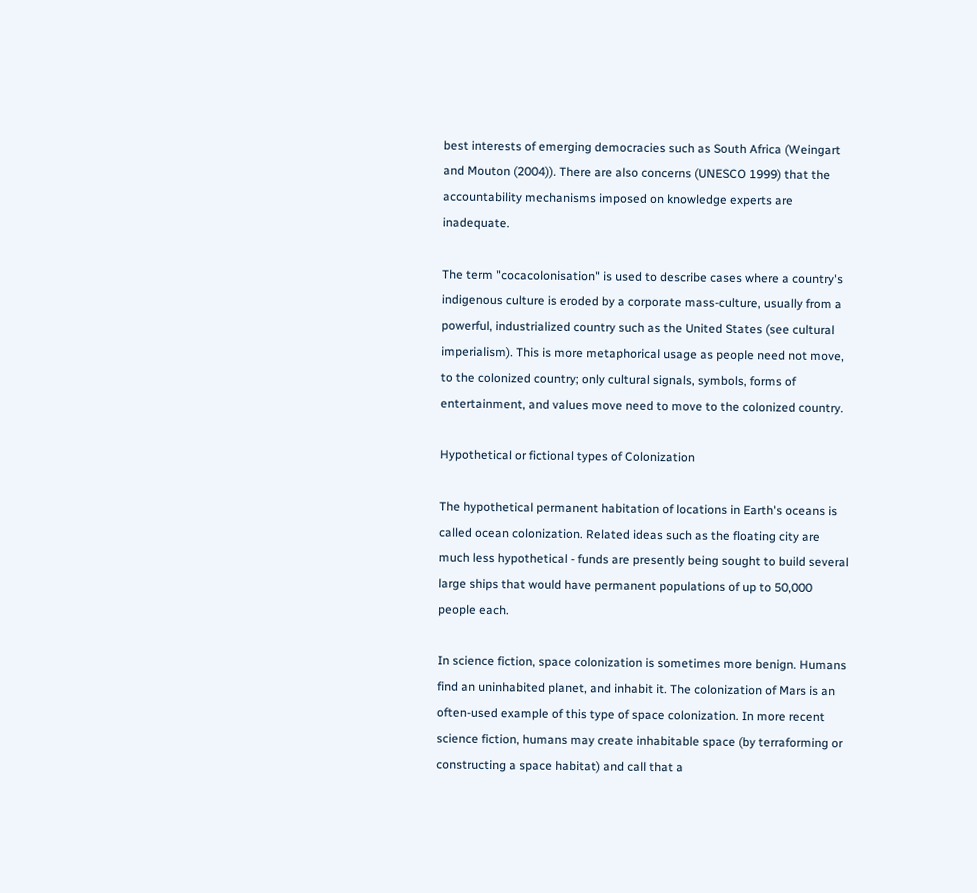best interests of emerging democracies such as South Africa (Weingart and Mouton (2004)). There are also concerns (UNESCO 1999) that the accountability mechanisms imposed on knowledge experts are inadequate.

The term "cocacolonisation" is used to describe cases where a country's indigenous culture is eroded by a corporate mass-culture, usually from a powerful, industrialized country such as the United States (see cultural imperialism). This is more metaphorical usage as people need not move, to the colonized country; only cultural signals, symbols, forms of entertainment, and values move need to move to the colonized country.

Hypothetical or fictional types of Colonization

The hypothetical permanent habitation of locations in Earth's oceans is called ocean colonization. Related ideas such as the floating city are much less hypothetical - funds are presently being sought to build several large ships that would have permanent populations of up to 50,000 people each.

In science fiction, space colonization is sometimes more benign. Humans find an uninhabited planet, and inhabit it. The colonization of Mars is an often-used example of this type of space colonization. In more recent science fiction, humans may create inhabitable space (by terraforming or constructing a space habitat) and call that a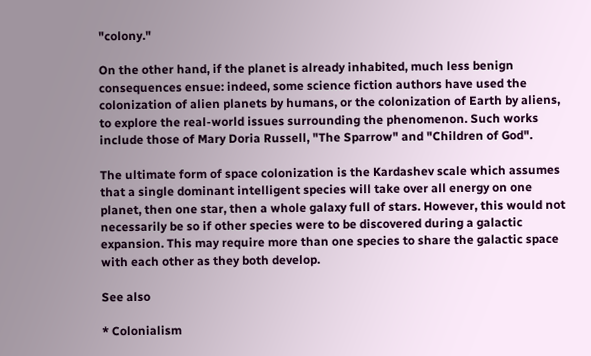"colony."

On the other hand, if the planet is already inhabited, much less benign consequences ensue: indeed, some science fiction authors have used the colonization of alien planets by humans, or the colonization of Earth by aliens, to explore the real-world issues surrounding the phenomenon. Such works include those of Mary Doria Russell, "The Sparrow" and "Children of God".

The ultimate form of space colonization is the Kardashev scale which assumes that a single dominant intelligent species will take over all energy on one planet, then one star, then a whole galaxy full of stars. However, this would not necessarily be so if other species were to be discovered during a galactic expansion. This may require more than one species to share the galactic space with each other as they both develop.

See also

* Colonialism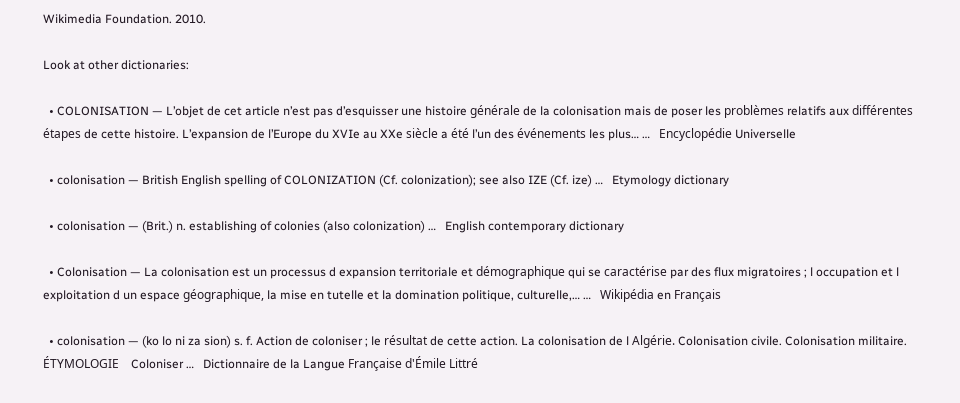Wikimedia Foundation. 2010.

Look at other dictionaries:

  • COLONISATION — L’objet de cet article n’est pas d’esquisser une histoire générale de la colonisation mais de poser les problèmes relatifs aux différentes étapes de cette histoire. L’expansion de l’Europe du XVIe au XXe siècle a été l’un des événements les plus… …   Encyclopédie Universelle

  • colonisation — British English spelling of COLONIZATION (Cf. colonization); see also IZE (Cf. ize) …   Etymology dictionary

  • colonisation — (Brit.) n. establishing of colonies (also colonization) …   English contemporary dictionary

  • Colonisation — La colonisation est un processus d expansion territoriale et démographique qui se caractérise par des flux migratoires ; l occupation et l exploitation d un espace géographique, la mise en tutelle et la domination politique, culturelle,… …   Wikipédia en Français

  • colonisation — (ko lo ni za sion) s. f. Action de coloniser ; le résultat de cette action. La colonisation de l Algérie. Colonisation civile. Colonisation militaire. ÉTYMOLOGIE    Coloniser …   Dictionnaire de la Langue Française d'Émile Littré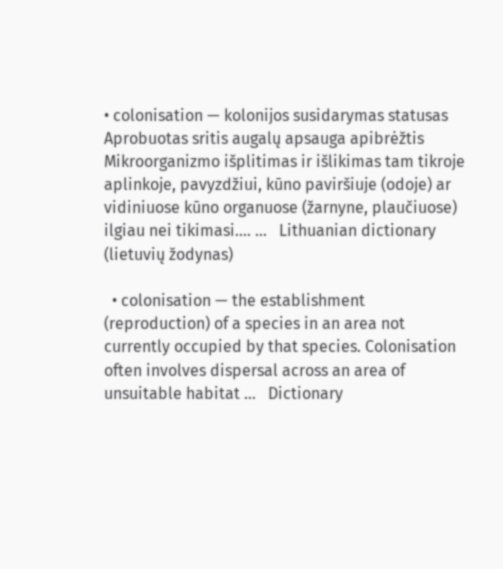• colonisation — kolonijos susidarymas statusas Aprobuotas sritis augalų apsauga apibrėžtis Mikroorganizmo išplitimas ir išlikimas tam tikroje aplinkoje, pavyzdžiui, kūno paviršiuje (odoje) ar vidiniuose kūno organuose (žarnyne, plaučiuose) ilgiau nei tikimasi.… …   Lithuanian dictionary (lietuvių žodynas)

  • colonisation — the establishment (reproduction) of a species in an area not currently occupied by that species. Colonisation often involves dispersal across an area of unsuitable habitat …   Dictionary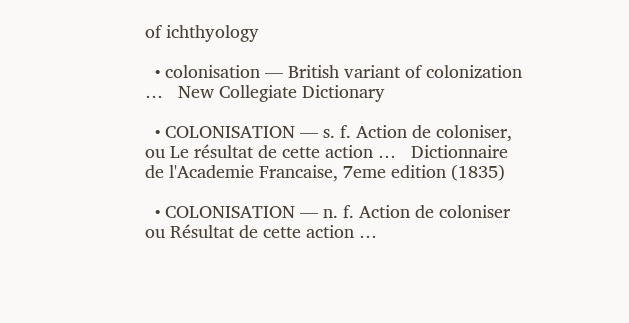of ichthyology

  • colonisation — British variant of colonization …   New Collegiate Dictionary

  • COLONISATION — s. f. Action de coloniser, ou Le résultat de cette action …   Dictionnaire de l'Academie Francaise, 7eme edition (1835)

  • COLONISATION — n. f. Action de coloniser ou Résultat de cette action …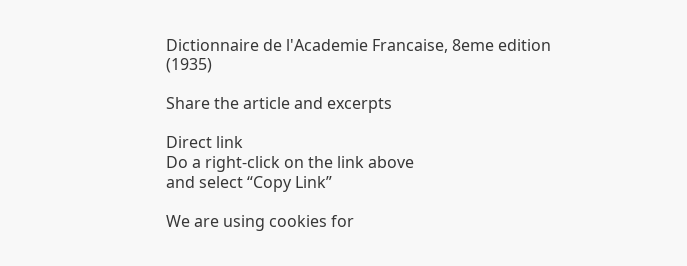Dictionnaire de l'Academie Francaise, 8eme edition (1935)

Share the article and excerpts

Direct link
Do a right-click on the link above
and select “Copy Link”

We are using cookies for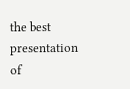the best presentation of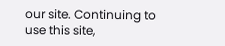our site. Continuing to use this site,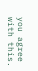you agree with this.